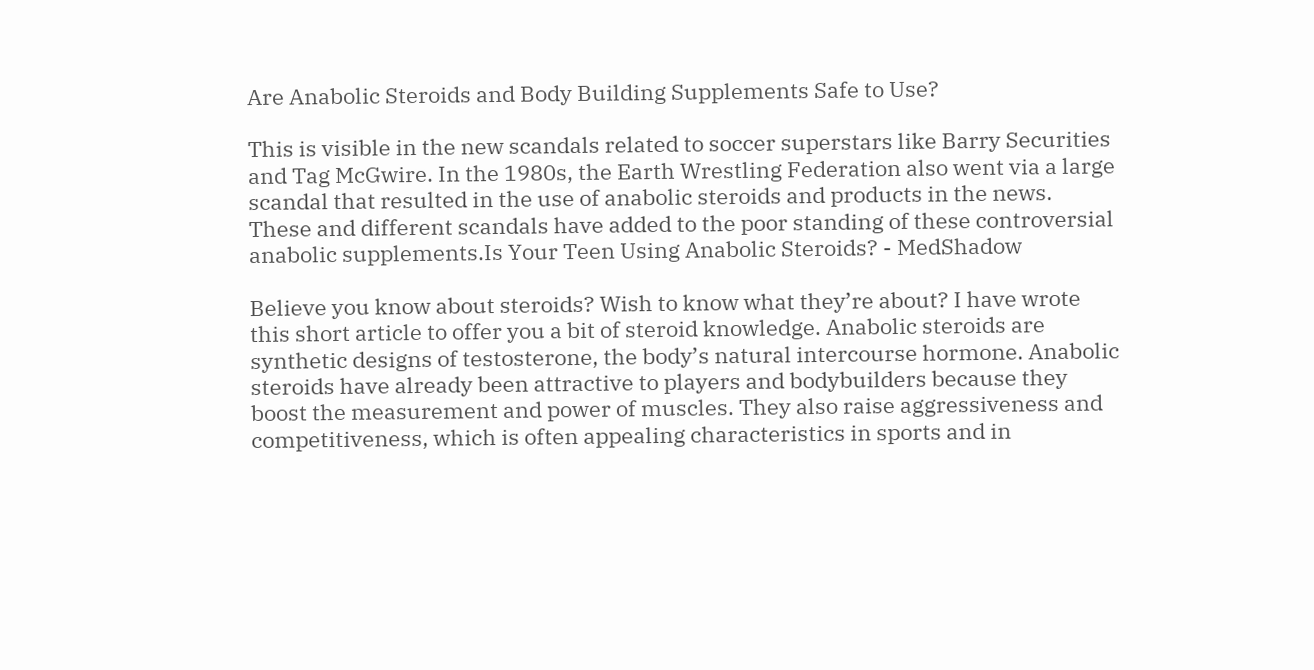Are Anabolic Steroids and Body Building Supplements Safe to Use?

This is visible in the new scandals related to soccer superstars like Barry Securities and Tag McGwire. In the 1980s, the Earth Wrestling Federation also went via a large scandal that resulted in the use of anabolic steroids and products in the news. These and different scandals have added to the poor standing of these controversial anabolic supplements.Is Your Teen Using Anabolic Steroids? - MedShadow

Believe you know about steroids? Wish to know what they’re about? I have wrote this short article to offer you a bit of steroid knowledge. Anabolic steroids are synthetic designs of testosterone, the body’s natural intercourse hormone. Anabolic steroids have already been attractive to players and bodybuilders because they boost the measurement and power of muscles. They also raise aggressiveness and competitiveness, which is often appealing characteristics in sports and in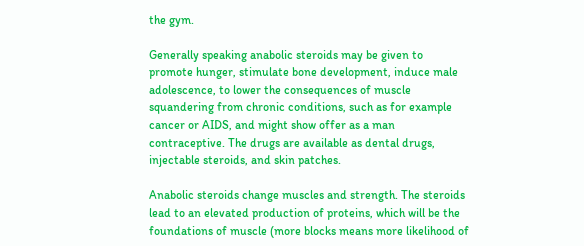the gym.

Generally speaking anabolic steroids may be given to promote hunger, stimulate bone development, induce male adolescence, to lower the consequences of muscle squandering from chronic conditions, such as for example cancer or AIDS, and might show offer as a man contraceptive. The drugs are available as dental drugs, injectable steroids, and skin patches.

Anabolic steroids change muscles and strength. The steroids lead to an elevated production of proteins, which will be the foundations of muscle (more blocks means more likelihood of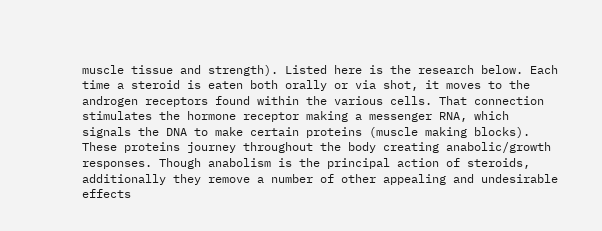muscle tissue and strength). Listed here is the research below. Each time a steroid is eaten both orally or via shot, it moves to the androgen receptors found within the various cells. That connection stimulates the hormone receptor making a messenger RNA, which signals the DNA to make certain proteins (muscle making blocks). These proteins journey throughout the body creating anabolic/growth responses. Though anabolism is the principal action of steroids, additionally they remove a number of other appealing and undesirable effects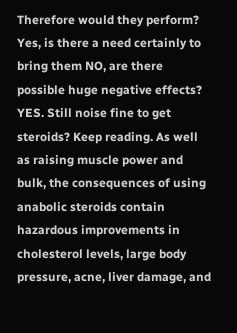Therefore would they perform? Yes, is there a need certainly to bring them NO, are there possible huge negative effects? YES. Still noise fine to get steroids? Keep reading. As well as raising muscle power and bulk, the consequences of using anabolic steroids contain hazardous improvements in cholesterol levels, large body pressure, acne, liver damage, and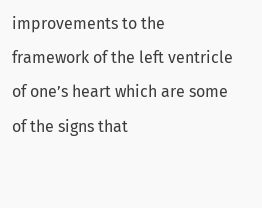improvements to the framework of the left ventricle of one’s heart which are some of the signs that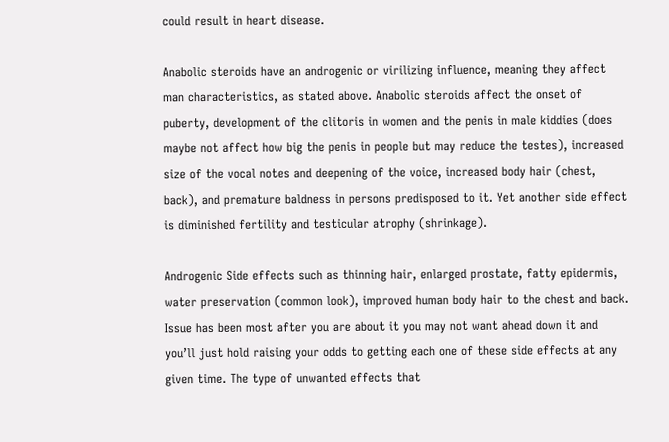could result in heart disease.

Anabolic steroids have an androgenic or virilizing influence, meaning they affect man characteristics, as stated above. Anabolic steroids affect the onset of puberty, development of the clitoris in women and the penis in male kiddies (does maybe not affect how big the penis in people but may reduce the testes), increased size of the vocal notes and deepening of the voice, increased body hair (chest, back), and premature baldness in persons predisposed to it. Yet another side effect is diminished fertility and testicular atrophy (shrinkage).

Androgenic Side effects such as thinning hair, enlarged prostate, fatty epidermis, water preservation (common look), improved human body hair to the chest and back. Issue has been most after you are about it you may not want ahead down it and you’ll just hold raising your odds to getting each one of these side effects at any given time. The type of unwanted effects that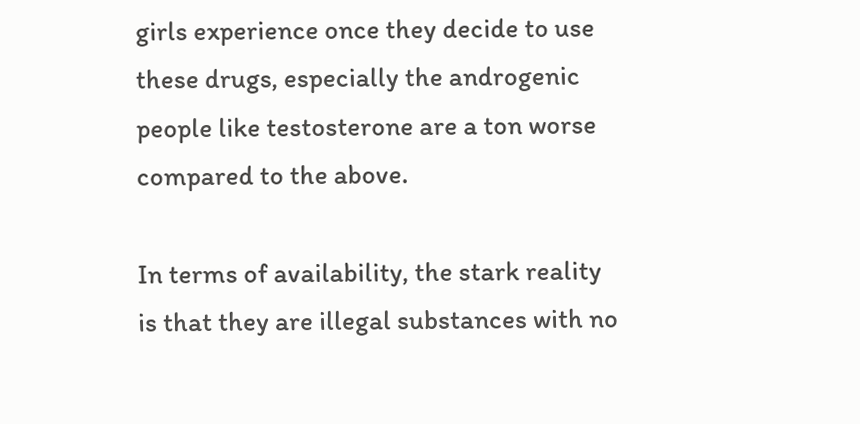girls experience once they decide to use these drugs, especially the androgenic people like testosterone are a ton worse compared to the above.

In terms of availability, the stark reality is that they are illegal substances with no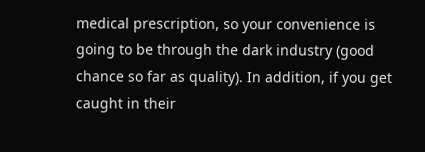medical prescription, so your convenience is going to be through the dark industry (good chance so far as quality). In addition, if you get caught in their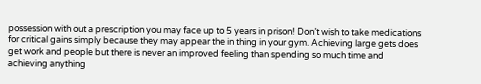possession with out a prescription you may face up to 5 years in prison! Don’t wish to take medications for critical gains simply because they may appear the in thing in your gym. Achieving large gets does get work and people but there is never an improved feeling than spending so much time and achieving anything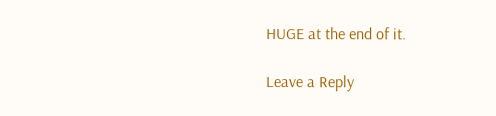HUGE at the end of it.

Leave a Reply